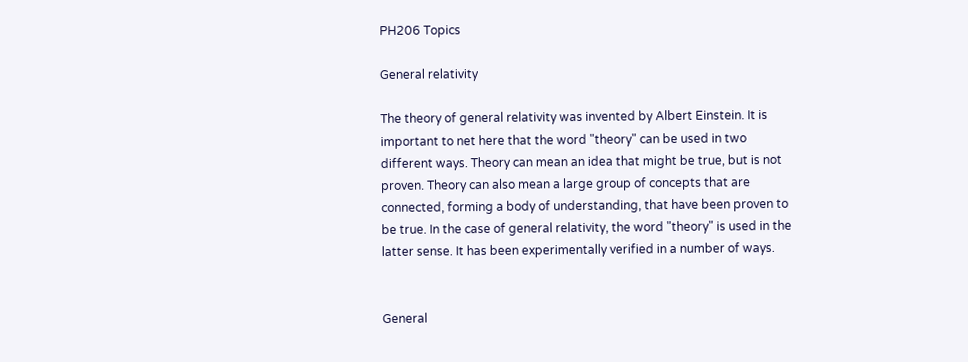PH206 Topics

General relativity

The theory of general relativity was invented by Albert Einstein. It is important to net here that the word "theory" can be used in two different ways. Theory can mean an idea that might be true, but is not proven. Theory can also mean a large group of concepts that are connected, forming a body of understanding, that have been proven to be true. In the case of general relativity, the word "theory" is used in the latter sense. It has been experimentally verified in a number of ways.


General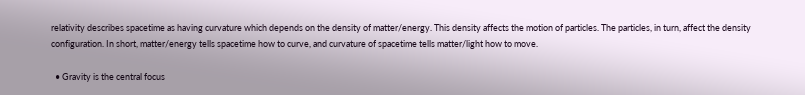relativity describes spacetime as having curvature which depends on the density of matter/energy. This density affects the motion of particles. The particles, in turn, affect the density configuration. In short, matter/energy tells spacetime how to curve, and curvature of spacetime tells matter/light how to move.

  • Gravity is the central focus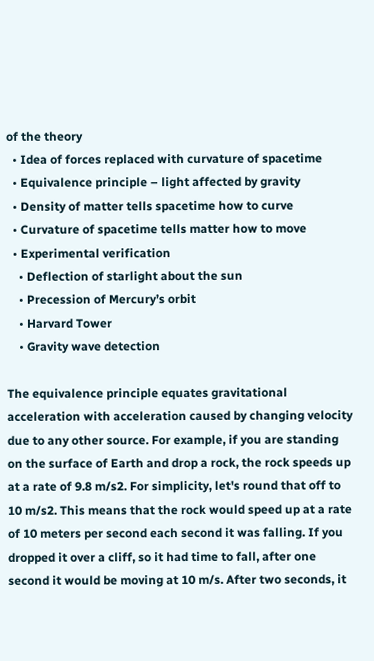of the theory
  • Idea of forces replaced with curvature of spacetime
  • Equivalence principle – light affected by gravity
  • Density of matter tells spacetime how to curve
  • Curvature of spacetime tells matter how to move
  • Experimental verification
    • Deflection of starlight about the sun
    • Precession of Mercury’s orbit
    • Harvard Tower
    • Gravity wave detection

The equivalence principle equates gravitational acceleration with acceleration caused by changing velocity due to any other source. For example, if you are standing on the surface of Earth and drop a rock, the rock speeds up at a rate of 9.8 m/s2. For simplicity, let's round that off to 10 m/s2. This means that the rock would speed up at a rate of 10 meters per second each second it was falling. If you dropped it over a cliff, so it had time to fall, after one second it would be moving at 10 m/s. After two seconds, it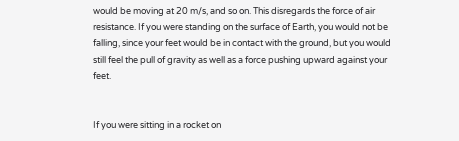would be moving at 20 m/s, and so on. This disregards the force of air resistance. If you were standing on the surface of Earth, you would not be falling, since your feet would be in contact with the ground, but you would still feel the pull of gravity as well as a force pushing upward against your feet.


If you were sitting in a rocket on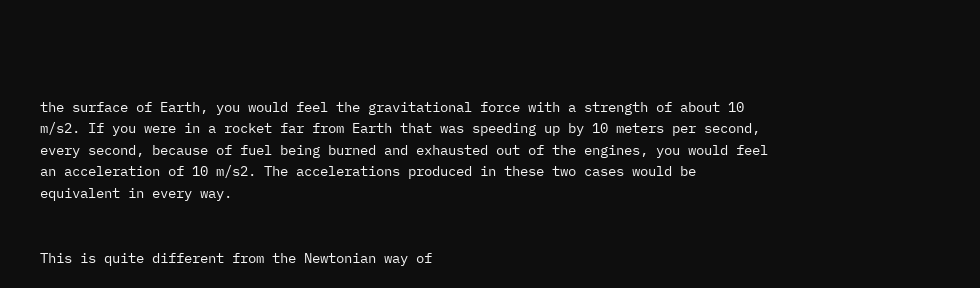the surface of Earth, you would feel the gravitational force with a strength of about 10 m/s2. If you were in a rocket far from Earth that was speeding up by 10 meters per second, every second, because of fuel being burned and exhausted out of the engines, you would feel an acceleration of 10 m/s2. The accelerations produced in these two cases would be equivalent in every way.


This is quite different from the Newtonian way of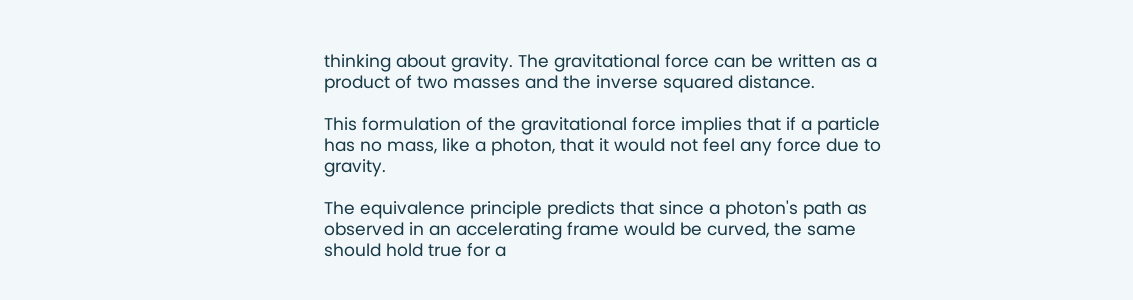thinking about gravity. The gravitational force can be written as a product of two masses and the inverse squared distance.

This formulation of the gravitational force implies that if a particle has no mass, like a photon, that it would not feel any force due to gravity.

The equivalence principle predicts that since a photon's path as observed in an accelerating frame would be curved, the same should hold true for a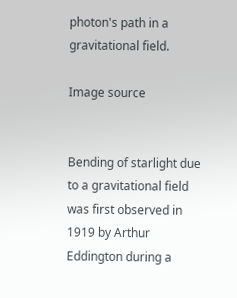photon's path in a gravitational field.

Image source


Bending of starlight due to a gravitational field was first observed in 1919 by Arthur Eddington during a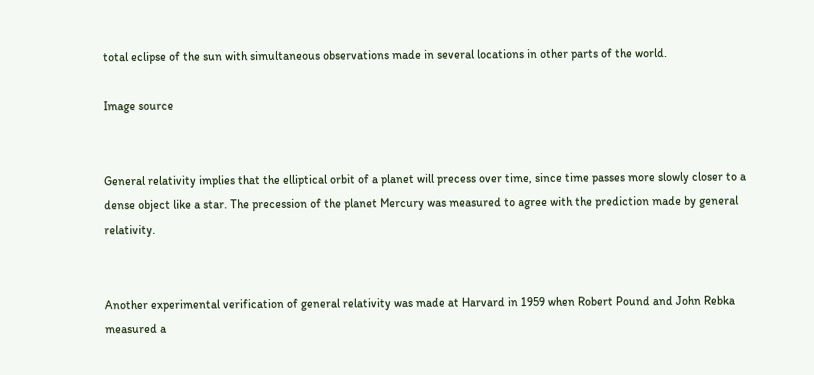total eclipse of the sun with simultaneous observations made in several locations in other parts of the world.

Image source


General relativity implies that the elliptical orbit of a planet will precess over time, since time passes more slowly closer to a dense object like a star. The precession of the planet Mercury was measured to agree with the prediction made by general relativity.


Another experimental verification of general relativity was made at Harvard in 1959 when Robert Pound and John Rebka measured a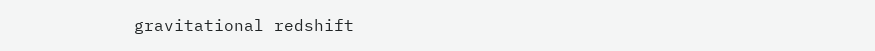gravitational redshift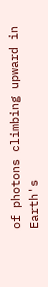of photons climbing upward in Earth's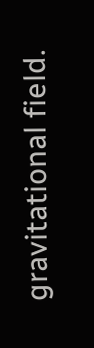gravitational field.